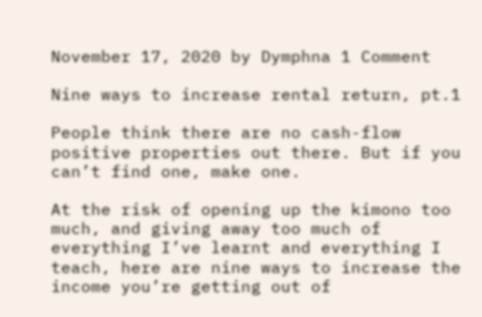November 17, 2020 by Dymphna 1 Comment

Nine ways to increase rental return, pt.1

People think there are no cash-flow positive properties out there. But if you can’t find one, make one.

At the risk of opening up the kimono too much, and giving away too much of everything I’ve learnt and everything I teach, here are nine ways to increase the income you’re getting out of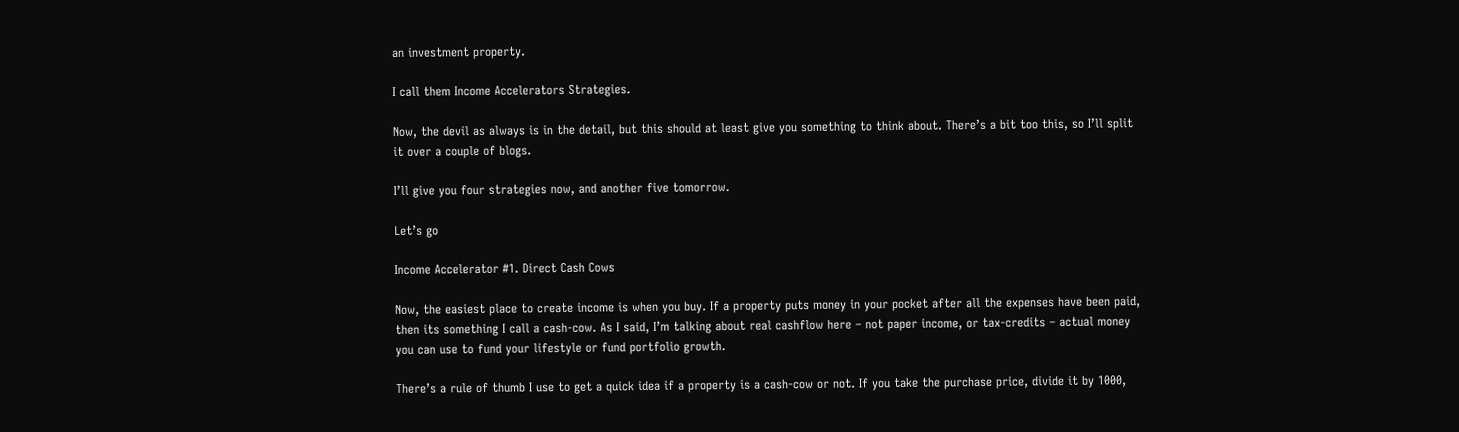an investment property.

I call them Income Accelerators Strategies.

Now, the devil as always is in the detail, but this should at least give you something to think about. There’s a bit too this, so I’ll split it over a couple of blogs.

I’ll give you four strategies now, and another five tomorrow.

Let’s go

Income Accelerator #1. Direct Cash Cows

Now, the easiest place to create income is when you buy. If a property puts money in your pocket after all the expenses have been paid, then its something I call a cash-cow. As I said, I’m talking about real cashflow here – not paper income, or tax-credits – actual money you can use to fund your lifestyle or fund portfolio growth.

There’s a rule of thumb I use to get a quick idea if a property is a cash-cow or not. If you take the purchase price, divide it by 1000,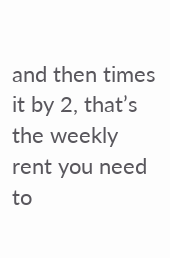and then times it by 2, that’s the weekly rent you need to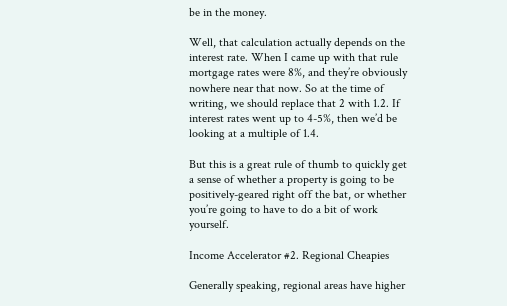be in the money.

Well, that calculation actually depends on the interest rate. When I came up with that rule mortgage rates were 8%, and they’re obviously nowhere near that now. So at the time of writing, we should replace that 2 with 1.2. If interest rates went up to 4-5%, then we’d be looking at a multiple of 1.4.

But this is a great rule of thumb to quickly get a sense of whether a property is going to be positively-geared right off the bat, or whether you’re going to have to do a bit of work yourself.

Income Accelerator #2. Regional Cheapies

Generally speaking, regional areas have higher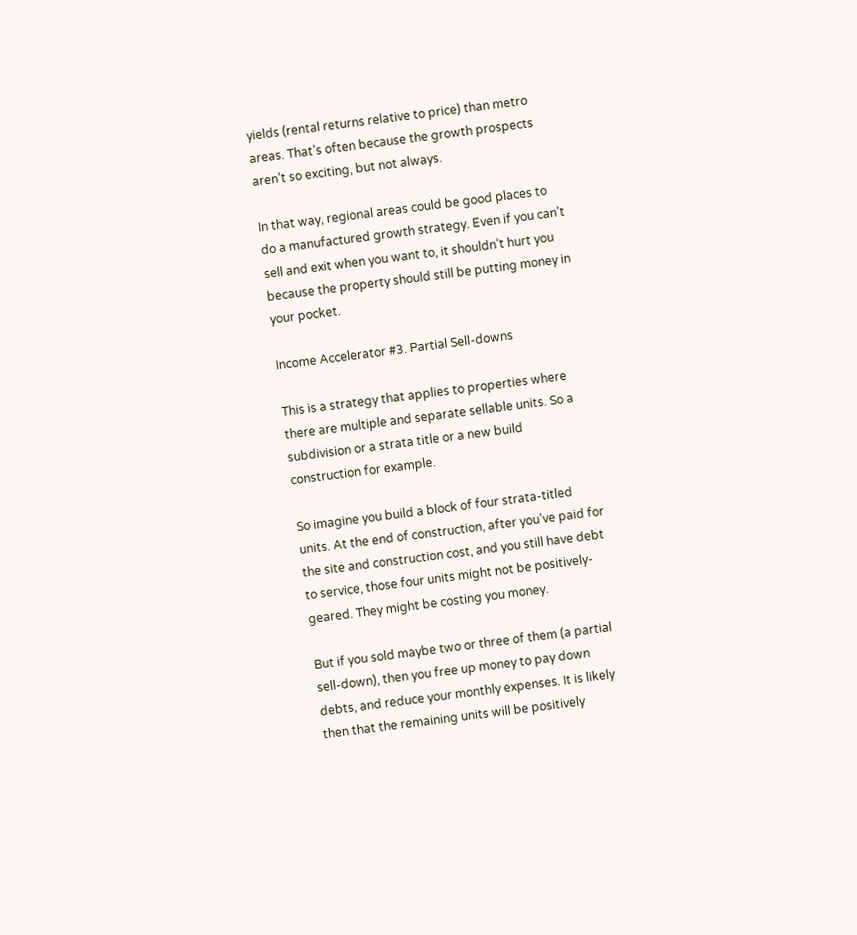yields (rental returns relative to price) than metro areas. That’s often because the growth prospects aren’t so exciting, but not always.

In that way, regional areas could be good places to do a manufactured growth strategy. Even if you can’t sell and exit when you want to, it shouldn’t hurt you because the property should still be putting money in your pocket.

Income Accelerator #3. Partial Sell-downs

This is a strategy that applies to properties where there are multiple and separate sellable units. So a subdivision or a strata title or a new build construction for example.

So imagine you build a block of four strata-titled units. At the end of construction, after you’ve paid for the site and construction cost, and you still have debt to service, those four units might not be positively-geared. They might be costing you money.

But if you sold maybe two or three of them (a partial sell-down), then you free up money to pay down debts, and reduce your monthly expenses. It is likely then that the remaining units will be positively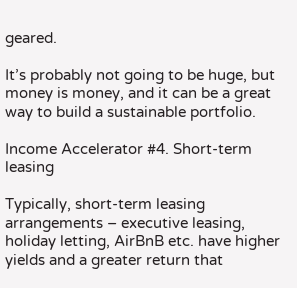geared.

It’s probably not going to be huge, but money is money, and it can be a great way to build a sustainable portfolio.

Income Accelerator #4. Short-term leasing

Typically, short-term leasing arrangements – executive leasing, holiday letting, AirBnB etc. have higher yields and a greater return that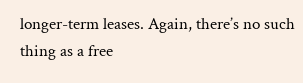longer-term leases. Again, there’s no such thing as a free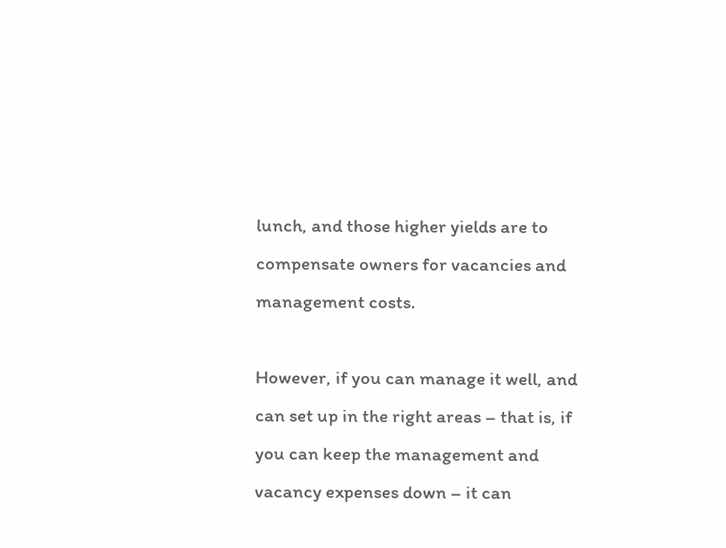lunch, and those higher yields are to compensate owners for vacancies and management costs.

However, if you can manage it well, and can set up in the right areas – that is, if you can keep the management and vacancy expenses down – it can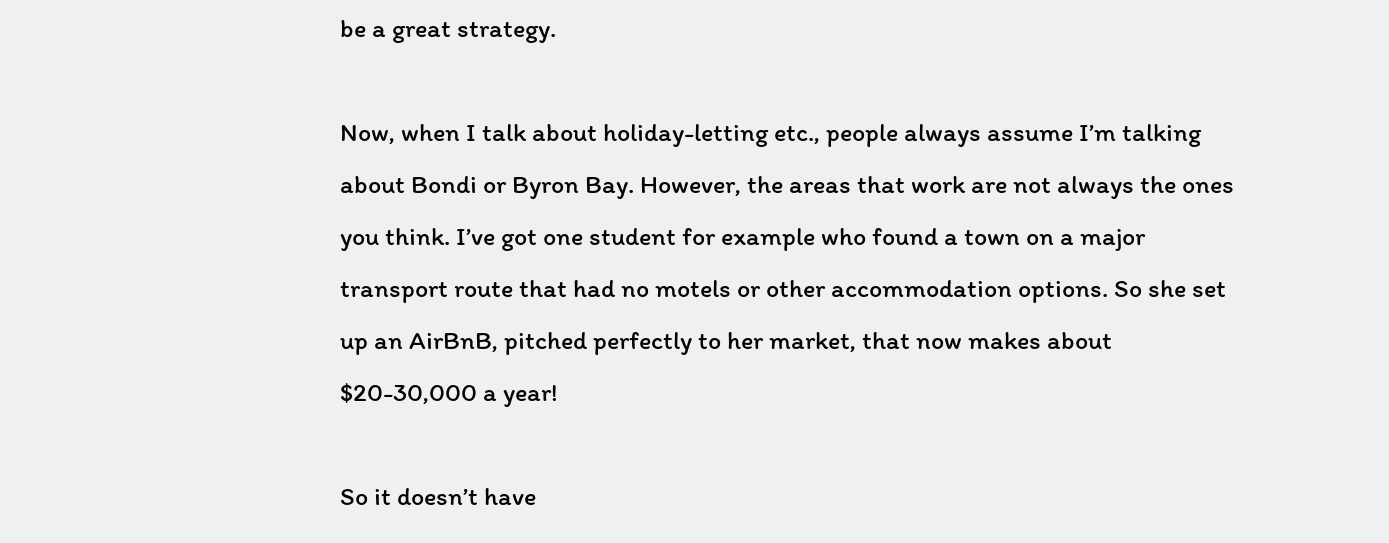be a great strategy.

Now, when I talk about holiday-letting etc., people always assume I’m talking about Bondi or Byron Bay. However, the areas that work are not always the ones you think. I’ve got one student for example who found a town on a major transport route that had no motels or other accommodation options. So she set up an AirBnB, pitched perfectly to her market, that now makes about $20-30,000 a year!

So it doesn’t have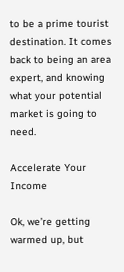to be a prime tourist destination. It comes back to being an area expert, and knowing what your potential market is going to need.

Accelerate Your Income

Ok, we’re getting warmed up, but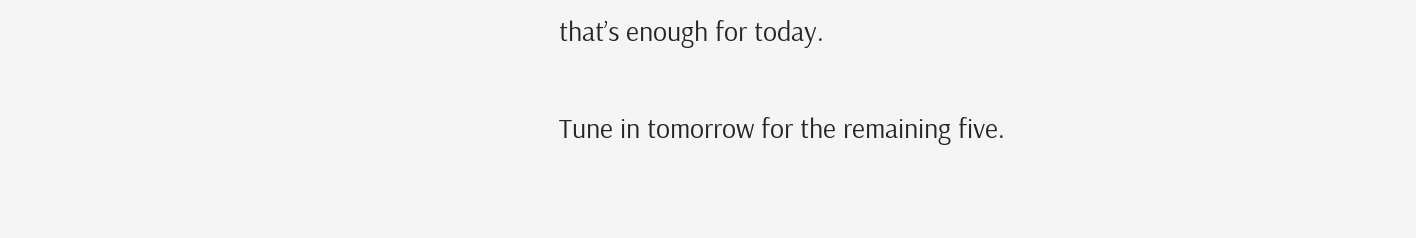that’s enough for today.

Tune in tomorrow for the remaining five.